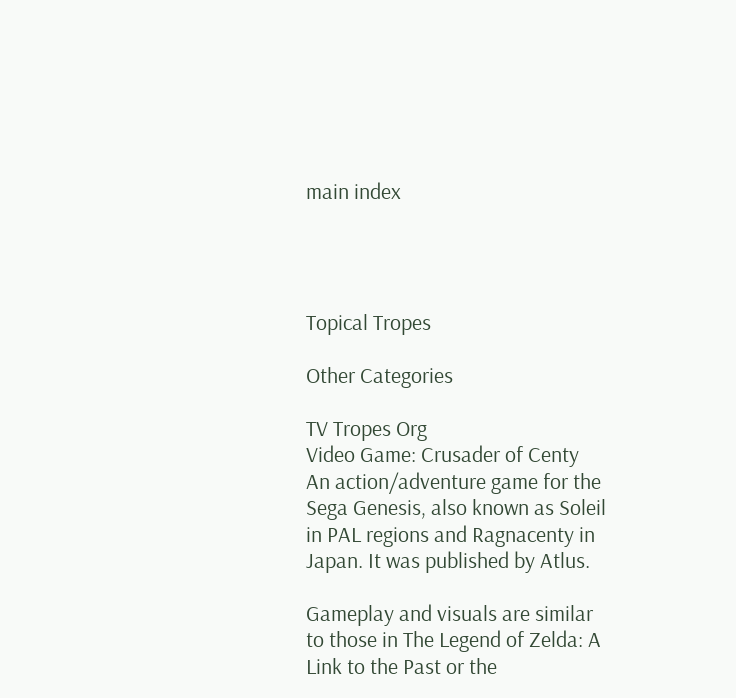main index




Topical Tropes

Other Categories

TV Tropes Org
Video Game: Crusader of Centy
An action/adventure game for the Sega Genesis, also known as Soleil in PAL regions and Ragnacenty in Japan. It was published by Atlus.

Gameplay and visuals are similar to those in The Legend of Zelda: A Link to the Past or the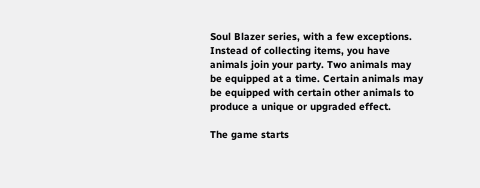Soul Blazer series, with a few exceptions. Instead of collecting items, you have animals join your party. Two animals may be equipped at a time. Certain animals may be equipped with certain other animals to produce a unique or upgraded effect.

The game starts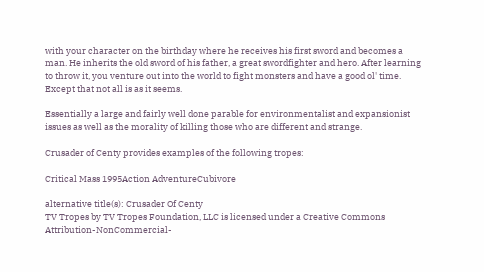with your character on the birthday where he receives his first sword and becomes a man. He inherits the old sword of his father, a great swordfighter and hero. After learning to throw it, you venture out into the world to fight monsters and have a good ol' time. Except that not all is as it seems.

Essentially a large and fairly well done parable for environmentalist and expansionist issues as well as the morality of killing those who are different and strange.

Crusader of Centy provides examples of the following tropes:

Critical Mass 1995Action AdventureCubivore

alternative title(s): Crusader Of Centy
TV Tropes by TV Tropes Foundation, LLC is licensed under a Creative Commons Attribution-NonCommercial-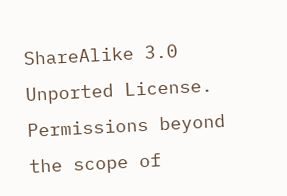ShareAlike 3.0 Unported License.
Permissions beyond the scope of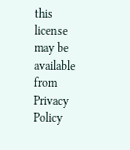this license may be available from
Privacy Policy